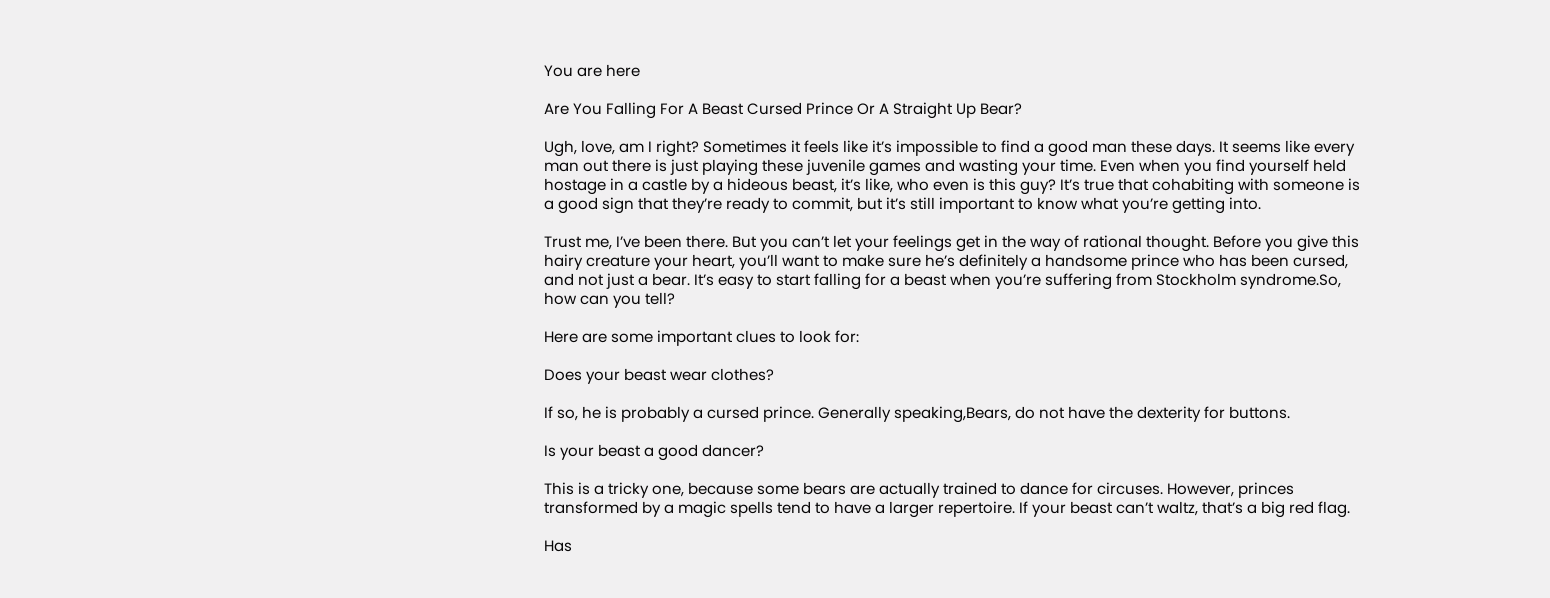You are here

Are You Falling For A Beast Cursed Prince Or A Straight Up Bear?

Ugh, love, am I right? Sometimes it feels like it’s impossible to find a good man these days. It seems like every man out there is just playing these juvenile games and wasting your time. Even when you find yourself held hostage in a castle by a hideous beast, it’s like, who even is this guy? It’s true that cohabiting with someone is a good sign that they’re ready to commit, but it’s still important to know what you’re getting into.

Trust me, I’ve been there. But you can’t let your feelings get in the way of rational thought. Before you give this hairy creature your heart, you’ll want to make sure he’s definitely a handsome prince who has been cursed, and not just a bear. It’s easy to start falling for a beast when you’re suffering from Stockholm syndrome.So, how can you tell?

Here are some important clues to look for:

Does your beast wear clothes?

If so, he is probably a cursed prince. Generally speaking,Bears, do not have the dexterity for buttons.

Is your beast a good dancer?

This is a tricky one, because some bears are actually trained to dance for circuses. However, princes transformed by a magic spells tend to have a larger repertoire. If your beast can’t waltz, that’s a big red flag.

Has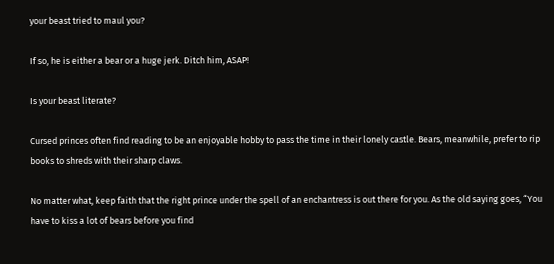your beast tried to maul you?

If so, he is either a bear or a huge jerk. Ditch him, ASAP!

Is your beast literate?

Cursed princes often find reading to be an enjoyable hobby to pass the time in their lonely castle. Bears, meanwhile, prefer to rip books to shreds with their sharp claws.

No matter what, keep faith that the right prince under the spell of an enchantress is out there for you. As the old saying goes, “You have to kiss a lot of bears before you find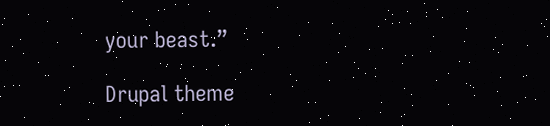your beast.”

Drupal theme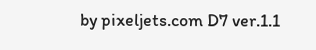by pixeljets.com D7 ver.1.1